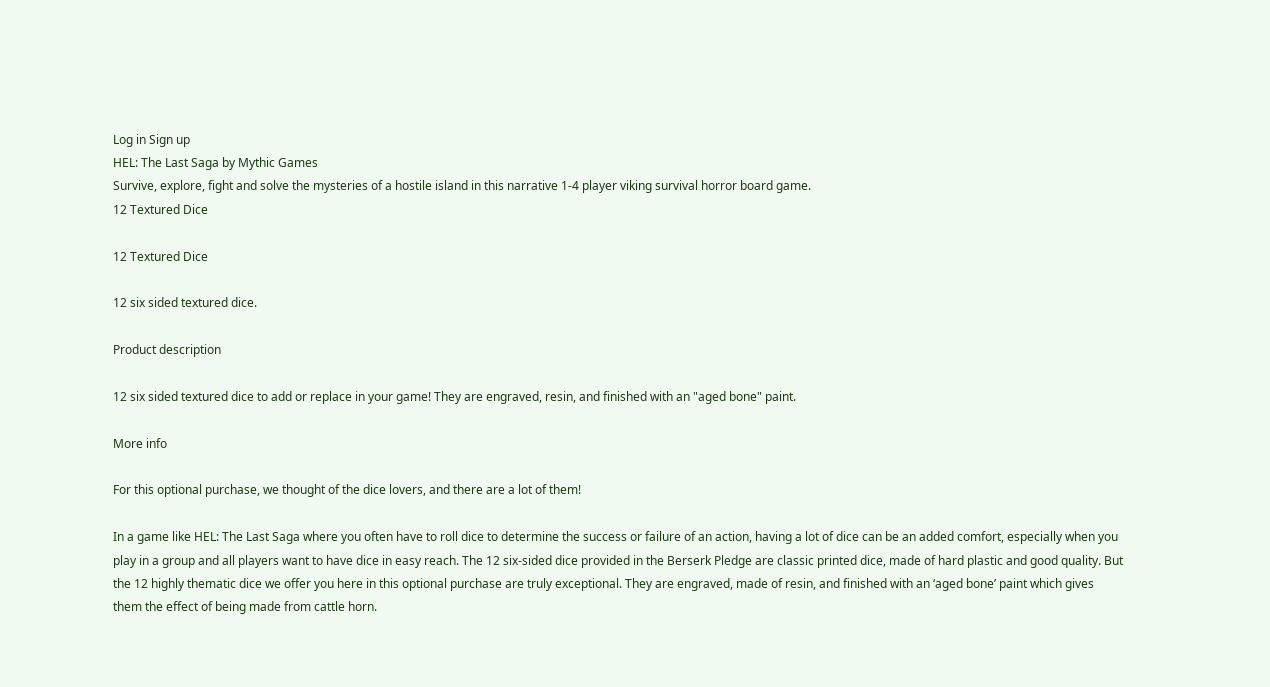Log in Sign up
HEL: The Last Saga by Mythic Games
Survive, explore, fight and solve the mysteries of a hostile island in this narrative 1-4 player viking survival horror board game.
12 Textured Dice

12 Textured Dice

12 six sided textured dice.

Product description

12 six sided textured dice to add or replace in your game! They are engraved, resin, and finished with an "aged bone" paint.

More info

For this optional purchase, we thought of the dice lovers, and there are a lot of them!

In a game like HEL: The Last Saga where you often have to roll dice to determine the success or failure of an action, having a lot of dice can be an added comfort, especially when you play in a group and all players want to have dice in easy reach. The 12 six-sided dice provided in the Berserk Pledge are classic printed dice, made of hard plastic and good quality. But the 12 highly thematic dice we offer you here in this optional purchase are truly exceptional. They are engraved, made of resin, and finished with an ‘aged bone’ paint which gives them the effect of being made from cattle horn.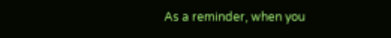As a reminder, when you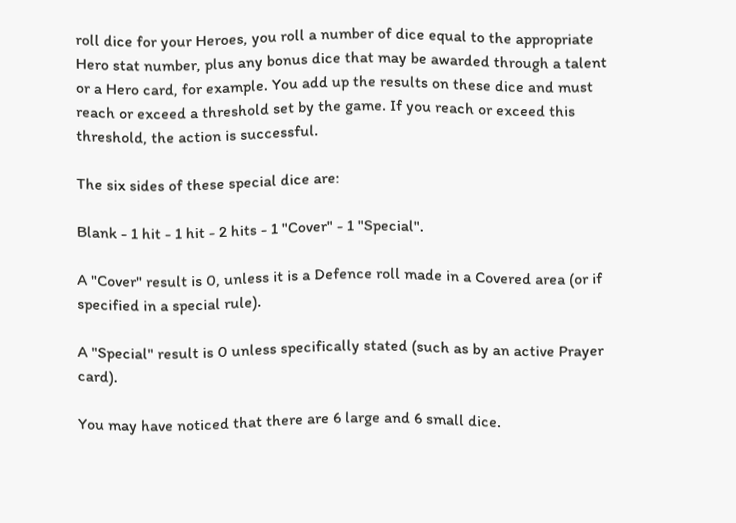roll dice for your Heroes, you roll a number of dice equal to the appropriate Hero stat number, plus any bonus dice that may be awarded through a talent or a Hero card, for example. You add up the results on these dice and must reach or exceed a threshold set by the game. If you reach or exceed this threshold, the action is successful.

The six sides of these special dice are:

Blank - 1 hit - 1 hit - 2 hits - 1 "Cover" - 1 "Special".

A "Cover" result is 0, unless it is a Defence roll made in a Covered area (or if specified in a special rule).

A "Special" result is 0 unless specifically stated (such as by an active Prayer card).

You may have noticed that there are 6 large and 6 small dice.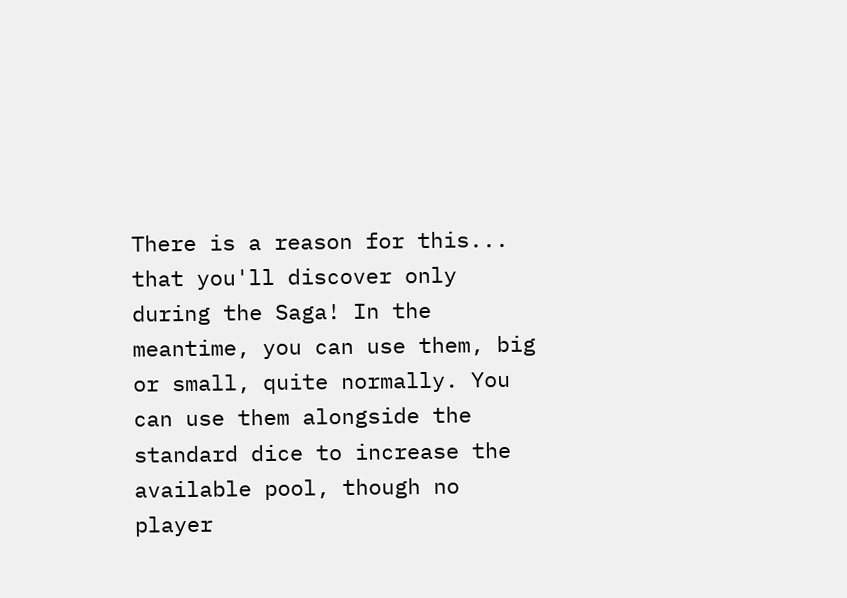There is a reason for this... that you'll discover only during the Saga! In the meantime, you can use them, big or small, quite normally. You can use them alongside the standard dice to increase the available pool, though no player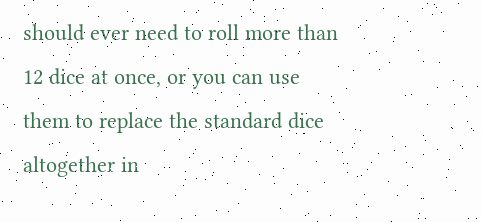should ever need to roll more than 12 dice at once, or you can use them to replace the standard dice altogether in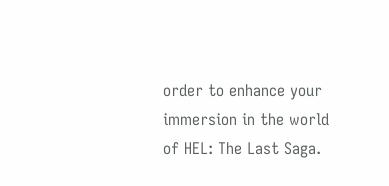order to enhance your immersion in the world of HEL: The Last Saga.